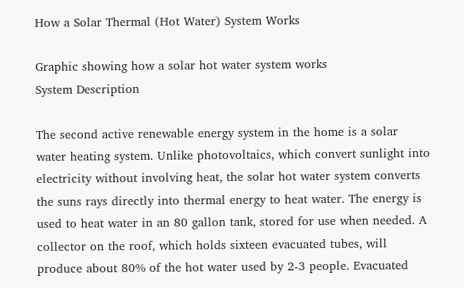How a Solar Thermal (Hot Water) System Works

Graphic showing how a solar hot water system works
System Description

The second active renewable energy system in the home is a solar water heating system. Unlike photovoltaics, which convert sunlight into electricity without involving heat, the solar hot water system converts the suns rays directly into thermal energy to heat water. The energy is used to heat water in an 80 gallon tank, stored for use when needed. A collector on the roof, which holds sixteen evacuated tubes, will produce about 80% of the hot water used by 2-3 people. Evacuated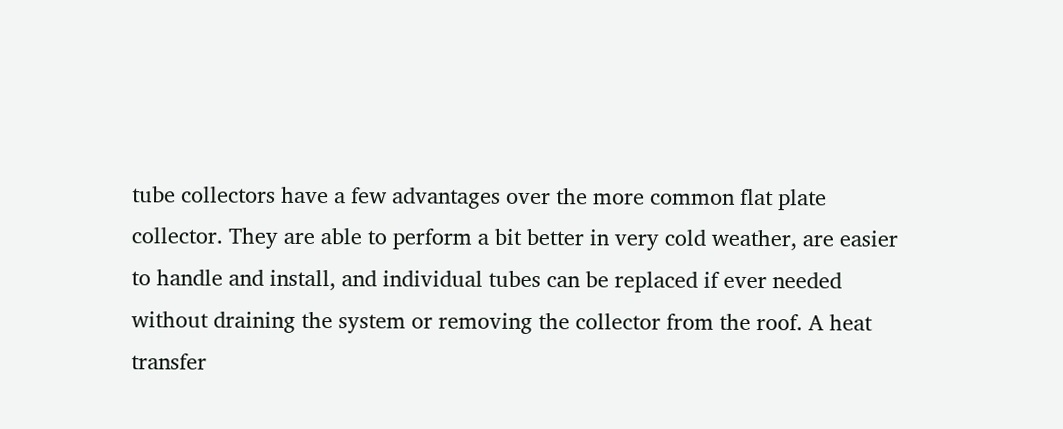tube collectors have a few advantages over the more common flat plate collector. They are able to perform a bit better in very cold weather, are easier to handle and install, and individual tubes can be replaced if ever needed without draining the system or removing the collector from the roof. A heat transfer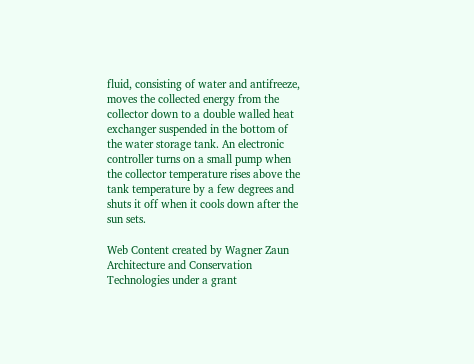fluid, consisting of water and antifreeze, moves the collected energy from the collector down to a double walled heat exchanger suspended in the bottom of the water storage tank. An electronic controller turns on a small pump when the collector temperature rises above the tank temperature by a few degrees and shuts it off when it cools down after the sun sets.

Web Content created by Wagner Zaun Architecture and Conservation Technologies under a grant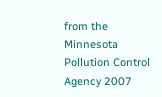from the Minnesota Pollution Control Agency 2007